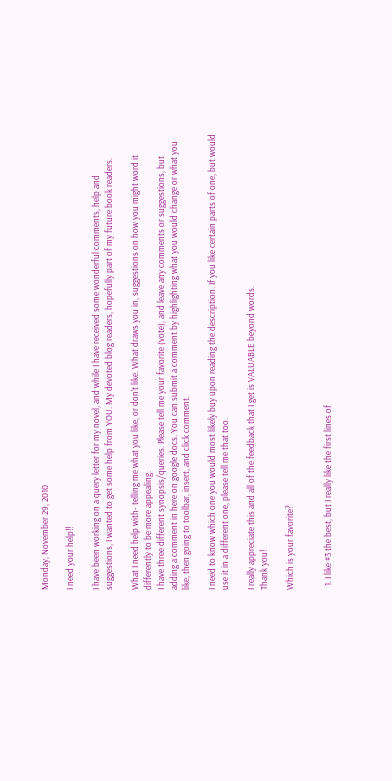Monday, November 29, 2010

I need your help!!

I have been working on a query letter for my novel, and while I have received some wonderful comments, help and suggestions, I wanted to get some help from YOU. My devoted blog readers, hopefully part of my future book readers.

What I need help with- telling me what you like, or don't like. What draws you in, suggestions on how you might word it differently to be more appealing.
I have three different synopsis/queries. Please tell me your favorite (vote), and leave any comments or suggestions, but adding a comment in here on google docs. You can submit a comment by highlighting what you would change or what you like, then going to toolbar, insert, and click comment.

I need to know which one you would most likely buy upon reading the description. If you like certain parts of one, but would use it in a different one, please tell me that too.

I really appreciate this and all of the feedback that I get is VALUABLE beyond words.
Thank you!

Which is your favorite?


  1. I like #3 the best, but I really like the first lines of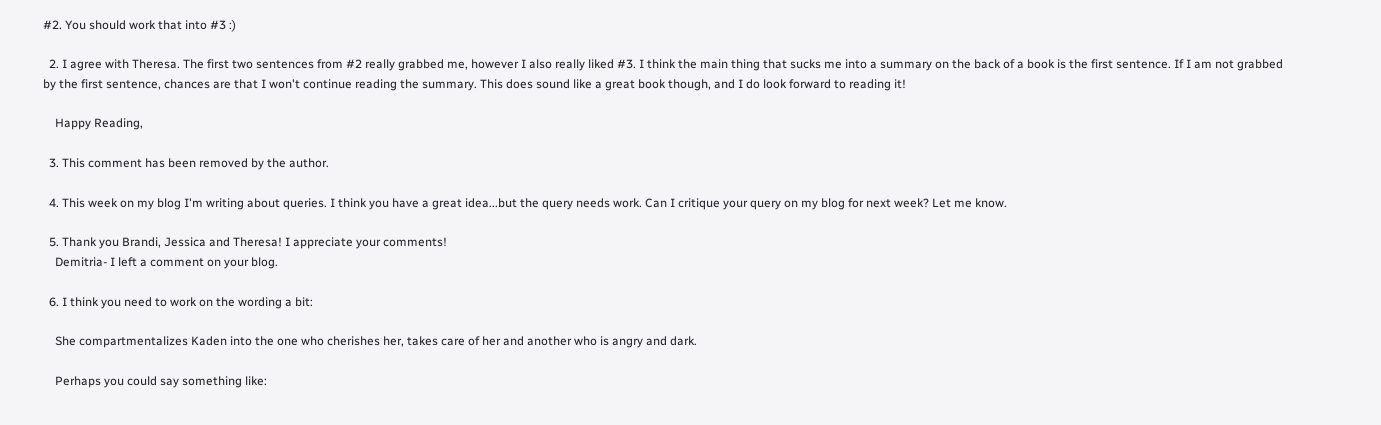#2. You should work that into #3 :)

  2. I agree with Theresa. The first two sentences from #2 really grabbed me, however I also really liked #3. I think the main thing that sucks me into a summary on the back of a book is the first sentence. If I am not grabbed by the first sentence, chances are that I won't continue reading the summary. This does sound like a great book though, and I do look forward to reading it!

    Happy Reading,

  3. This comment has been removed by the author.

  4. This week on my blog I'm writing about queries. I think you have a great idea...but the query needs work. Can I critique your query on my blog for next week? Let me know.

  5. Thank you Brandi, Jessica and Theresa! I appreciate your comments!
    Demitria- I left a comment on your blog.

  6. I think you need to work on the wording a bit:

    She compartmentalizes Kaden into the one who cherishes her, takes care of her and another who is angry and dark.

    Perhaps you could say something like: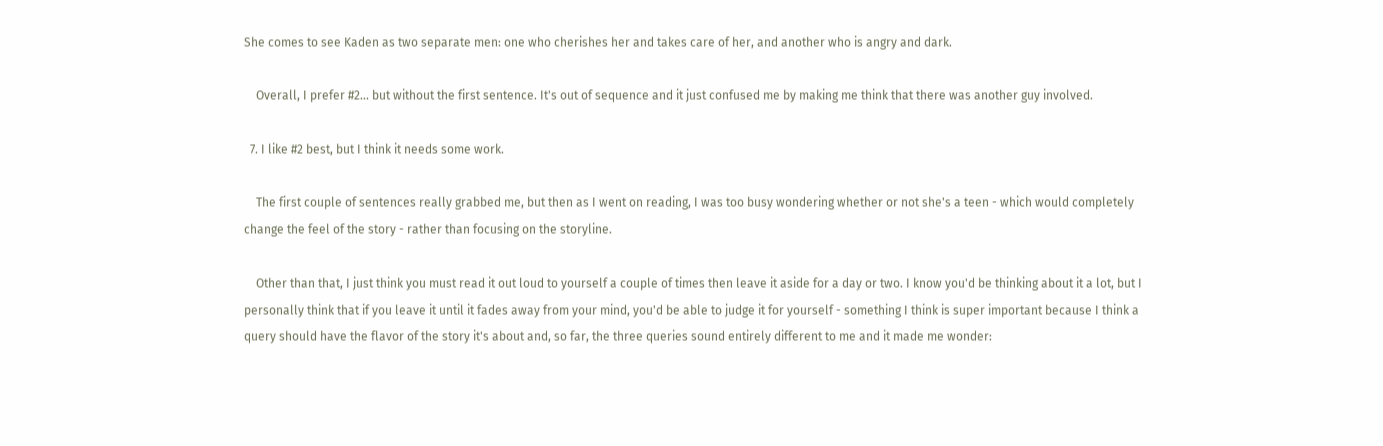She comes to see Kaden as two separate men: one who cherishes her and takes care of her, and another who is angry and dark.

    Overall, I prefer #2... but without the first sentence. It's out of sequence and it just confused me by making me think that there was another guy involved.

  7. I like #2 best, but I think it needs some work.

    The first couple of sentences really grabbed me, but then as I went on reading, I was too busy wondering whether or not she's a teen - which would completely change the feel of the story - rather than focusing on the storyline.

    Other than that, I just think you must read it out loud to yourself a couple of times then leave it aside for a day or two. I know you'd be thinking about it a lot, but I personally think that if you leave it until it fades away from your mind, you'd be able to judge it for yourself - something I think is super important because I think a query should have the flavor of the story it's about and, so far, the three queries sound entirely different to me and it made me wonder: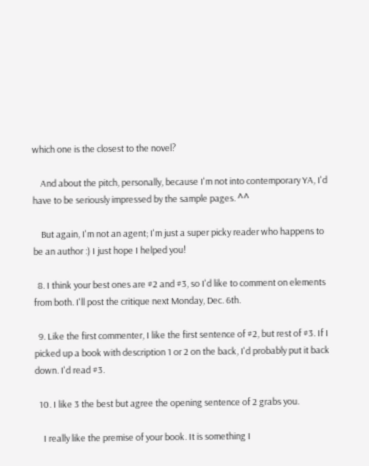which one is the closest to the novel?

    And about the pitch, personally, because I'm not into contemporary YA, I'd have to be seriously impressed by the sample pages. ^^

    But again, I'm not an agent; I'm just a super picky reader who happens to be an author :) I just hope I helped you!

  8. I think your best ones are #2 and #3, so I'd like to comment on elements from both. I'll post the critique next Monday, Dec. 6th.

  9. Like the first commenter, I like the first sentence of #2, but rest of #3. If I picked up a book with description 1 or 2 on the back, I'd probably put it back down. I'd read #3.

  10. I like 3 the best but agree the opening sentence of 2 grabs you.

    I really like the premise of your book. It is something I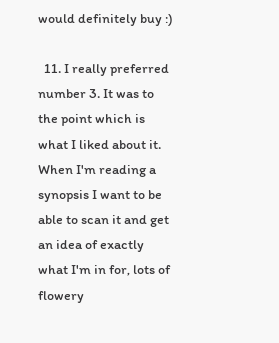would definitely buy :)

  11. I really preferred number 3. It was to the point which is what I liked about it. When I'm reading a synopsis I want to be able to scan it and get an idea of exactly what I'm in for, lots of flowery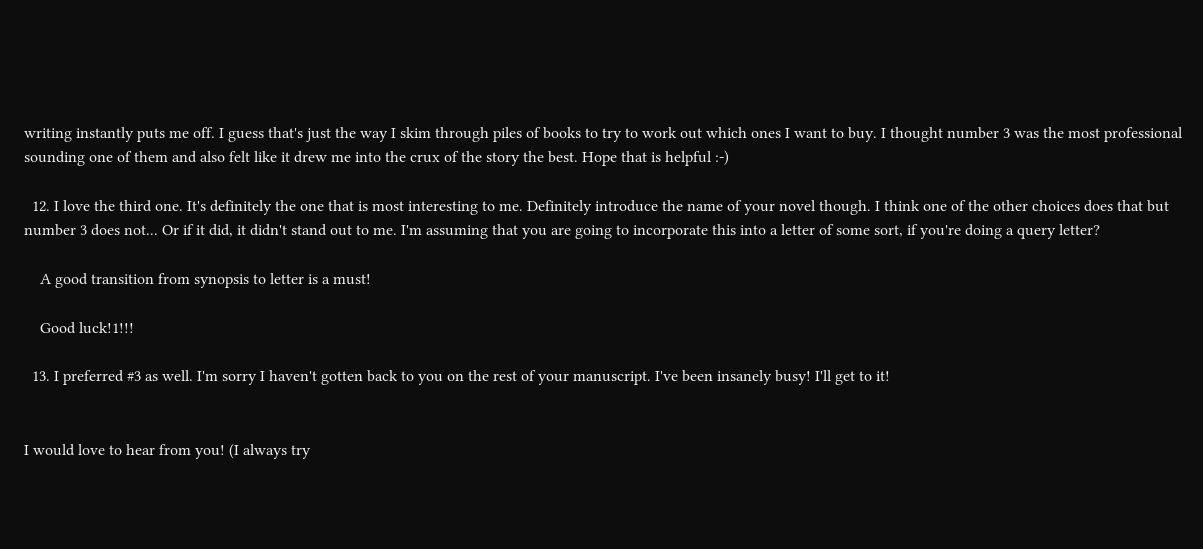writing instantly puts me off. I guess that's just the way I skim through piles of books to try to work out which ones I want to buy. I thought number 3 was the most professional sounding one of them and also felt like it drew me into the crux of the story the best. Hope that is helpful :-)

  12. I love the third one. It's definitely the one that is most interesting to me. Definitely introduce the name of your novel though. I think one of the other choices does that but number 3 does not... Or if it did, it didn't stand out to me. I'm assuming that you are going to incorporate this into a letter of some sort, if you're doing a query letter?

    A good transition from synopsis to letter is a must!

    Good luck!1!!!

  13. I preferred #3 as well. I'm sorry I haven't gotten back to you on the rest of your manuscript. I've been insanely busy! I'll get to it!


I would love to hear from you! (I always try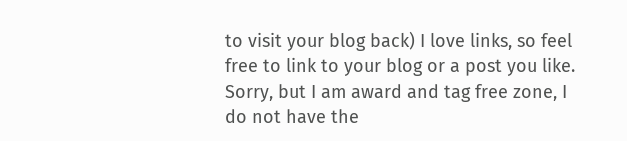to visit your blog back) I love links, so feel free to link to your blog or a post you like.
Sorry, but I am award and tag free zone, I do not have the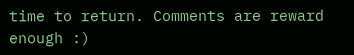time to return. Comments are reward enough :)